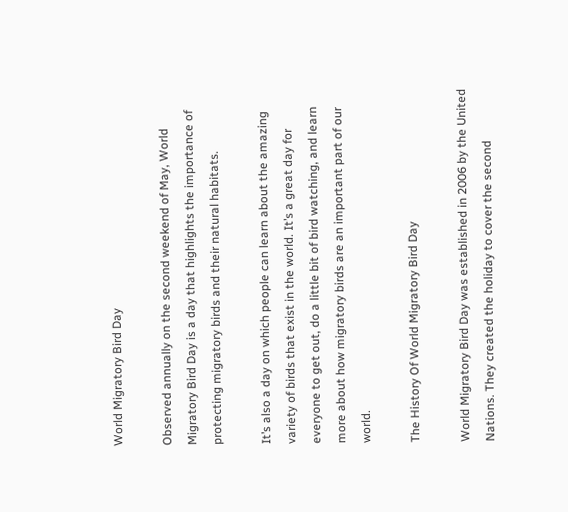World Migratory Bird Day

Observed annually on the second weekend of May, World Migratory Bird Day is a day that highlights the importance of protecting migratory birds and their natural habitats.

It’s also a day on which people can learn about the amazing variety of birds that exist in the world. It’s a great day for everyone to get out, do a little bit of bird watching, and learn more about how migratory birds are an important part of our world.

The History Of World Migratory Bird Day

World Migratory Bird Day was established in 2006 by the United Nations. They created the holiday to cover the second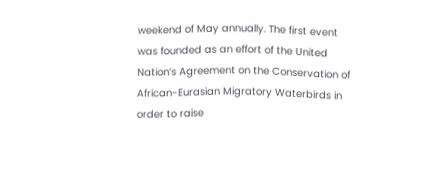weekend of May annually. The first event was founded as an effort of the United Nation’s Agreement on the Conservation of African-Eurasian Migratory Waterbirds in order to raise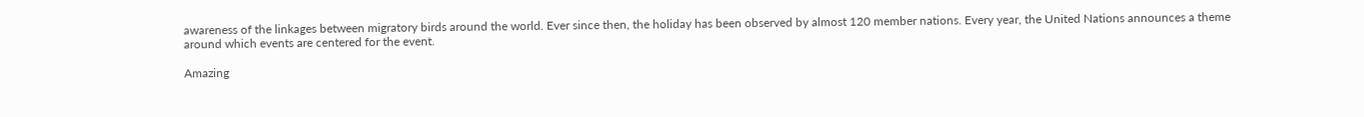awareness of the linkages between migratory birds around the world. Ever since then, the holiday has been observed by almost 120 member nations. Every year, the United Nations announces a theme around which events are centered for the event.

Amazing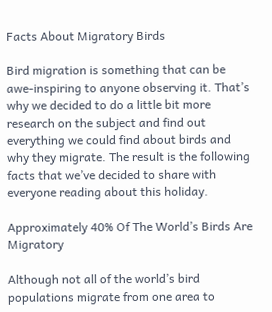Facts About Migratory Birds

Bird migration is something that can be awe-inspiring to anyone observing it. That’s why we decided to do a little bit more research on the subject and find out everything we could find about birds and why they migrate. The result is the following facts that we’ve decided to share with everyone reading about this holiday.

Approximately 40% Of The World’s Birds Are Migratory

Although not all of the world’s bird populations migrate from one area to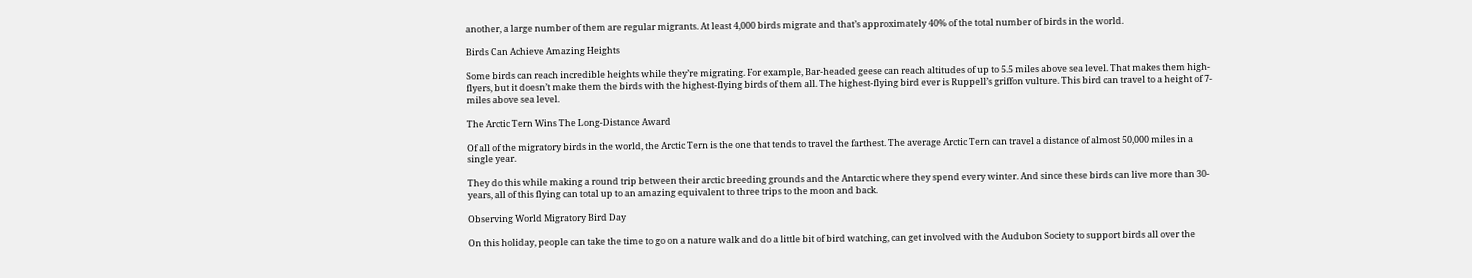another, a large number of them are regular migrants. At least 4,000 birds migrate and that’s approximately 40% of the total number of birds in the world.

Birds Can Achieve Amazing Heights

Some birds can reach incredible heights while they’re migrating. For example, Bar-headed geese can reach altitudes of up to 5.5 miles above sea level. That makes them high-flyers, but it doesn’t make them the birds with the highest-flying birds of them all. The highest-flying bird ever is Ruppell’s griffon vulture. This bird can travel to a height of 7-miles above sea level.

The Arctic Tern Wins The Long-Distance Award

Of all of the migratory birds in the world, the Arctic Tern is the one that tends to travel the farthest. The average Arctic Tern can travel a distance of almost 50,000 miles in a single year.

They do this while making a round trip between their arctic breeding grounds and the Antarctic where they spend every winter. And since these birds can live more than 30-years, all of this flying can total up to an amazing equivalent to three trips to the moon and back.

Observing World Migratory Bird Day

On this holiday, people can take the time to go on a nature walk and do a little bit of bird watching, can get involved with the Audubon Society to support birds all over the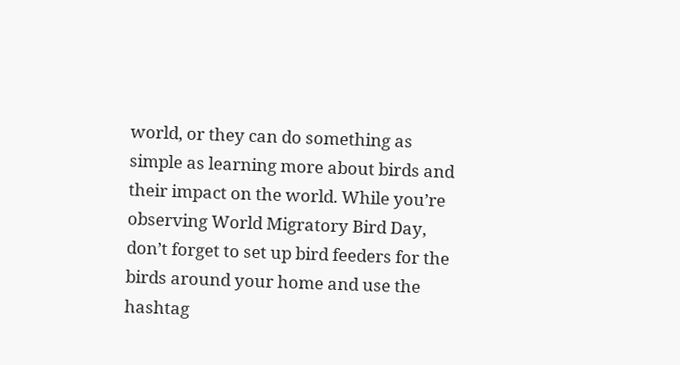world, or they can do something as simple as learning more about birds and their impact on the world. While you’re observing World Migratory Bird Day, don’t forget to set up bird feeders for the birds around your home and use the hashtag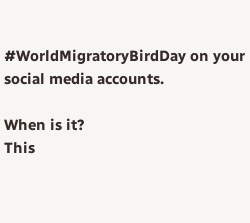#WorldMigratoryBirdDay on your social media accounts.

When is it?
This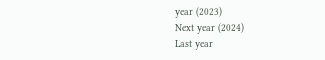year (2023)
Next year (2024)
Last year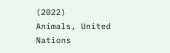(2022)
Animals, United Nations